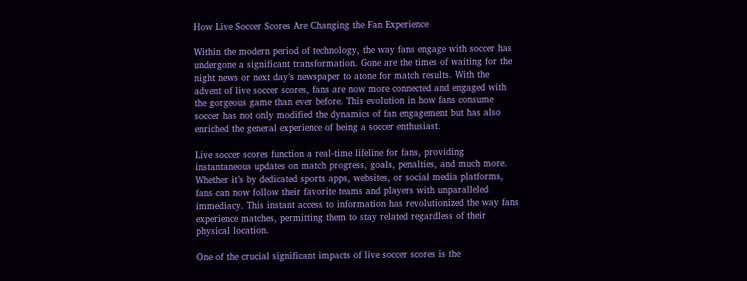How Live Soccer Scores Are Changing the Fan Experience

Within the modern period of technology, the way fans engage with soccer has undergone a significant transformation. Gone are the times of waiting for the night news or next day’s newspaper to atone for match results. With the advent of live soccer scores, fans are now more connected and engaged with the gorgeous game than ever before. This evolution in how fans consume soccer has not only modified the dynamics of fan engagement but has also enriched the general experience of being a soccer enthusiast.

Live soccer scores function a real-time lifeline for fans, providing instantaneous updates on match progress, goals, penalties, and much more. Whether it’s by dedicated sports apps, websites, or social media platforms, fans can now follow their favorite teams and players with unparalleled immediacy. This instant access to information has revolutionized the way fans experience matches, permitting them to stay related regardless of their physical location.

One of the crucial significant impacts of live soccer scores is the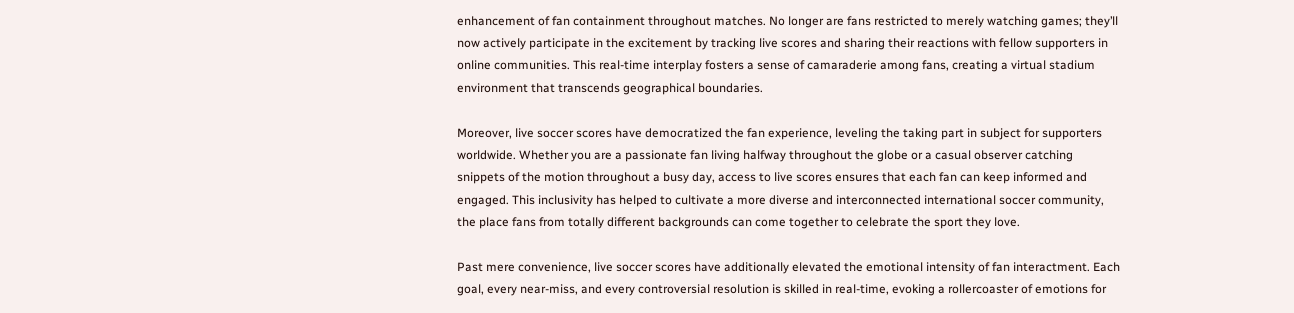enhancement of fan containment throughout matches. No longer are fans restricted to merely watching games; they’ll now actively participate in the excitement by tracking live scores and sharing their reactions with fellow supporters in online communities. This real-time interplay fosters a sense of camaraderie among fans, creating a virtual stadium environment that transcends geographical boundaries.

Moreover, live soccer scores have democratized the fan experience, leveling the taking part in subject for supporters worldwide. Whether you are a passionate fan living halfway throughout the globe or a casual observer catching snippets of the motion throughout a busy day, access to live scores ensures that each fan can keep informed and engaged. This inclusivity has helped to cultivate a more diverse and interconnected international soccer community, the place fans from totally different backgrounds can come together to celebrate the sport they love.

Past mere convenience, live soccer scores have additionally elevated the emotional intensity of fan interactment. Each goal, every near-miss, and every controversial resolution is skilled in real-time, evoking a rollercoaster of emotions for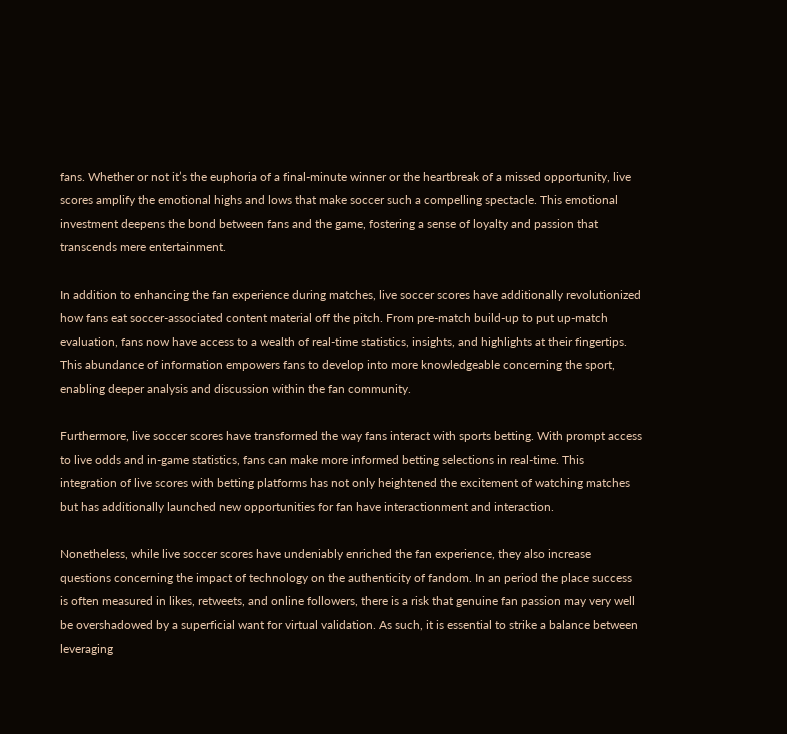fans. Whether or not it’s the euphoria of a final-minute winner or the heartbreak of a missed opportunity, live scores amplify the emotional highs and lows that make soccer such a compelling spectacle. This emotional investment deepens the bond between fans and the game, fostering a sense of loyalty and passion that transcends mere entertainment.

In addition to enhancing the fan experience during matches, live soccer scores have additionally revolutionized how fans eat soccer-associated content material off the pitch. From pre-match build-up to put up-match evaluation, fans now have access to a wealth of real-time statistics, insights, and highlights at their fingertips. This abundance of information empowers fans to develop into more knowledgeable concerning the sport, enabling deeper analysis and discussion within the fan community.

Furthermore, live soccer scores have transformed the way fans interact with sports betting. With prompt access to live odds and in-game statistics, fans can make more informed betting selections in real-time. This integration of live scores with betting platforms has not only heightened the excitement of watching matches but has additionally launched new opportunities for fan have interactionment and interaction.

Nonetheless, while live soccer scores have undeniably enriched the fan experience, they also increase questions concerning the impact of technology on the authenticity of fandom. In an period the place success is often measured in likes, retweets, and online followers, there is a risk that genuine fan passion may very well be overshadowed by a superficial want for virtual validation. As such, it is essential to strike a balance between leveraging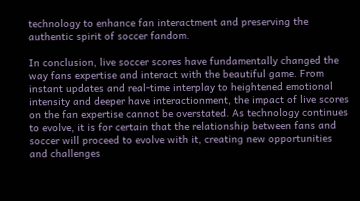technology to enhance fan interactment and preserving the authentic spirit of soccer fandom.

In conclusion, live soccer scores have fundamentally changed the way fans expertise and interact with the beautiful game. From instant updates and real-time interplay to heightened emotional intensity and deeper have interactionment, the impact of live scores on the fan expertise cannot be overstated. As technology continues to evolve, it is for certain that the relationship between fans and soccer will proceed to evolve with it, creating new opportunities and challenges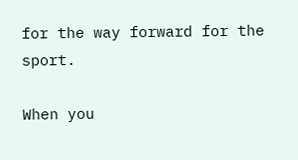for the way forward for the sport.

When you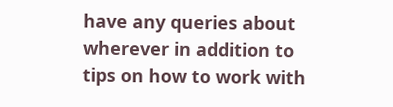have any queries about wherever in addition to tips on how to work with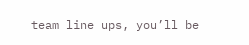team line ups, you’ll be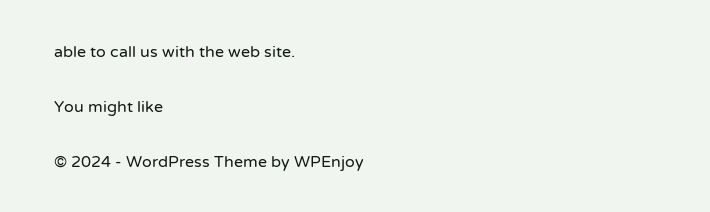able to call us with the web site.

You might like

© 2024 - WordPress Theme by WPEnjoy